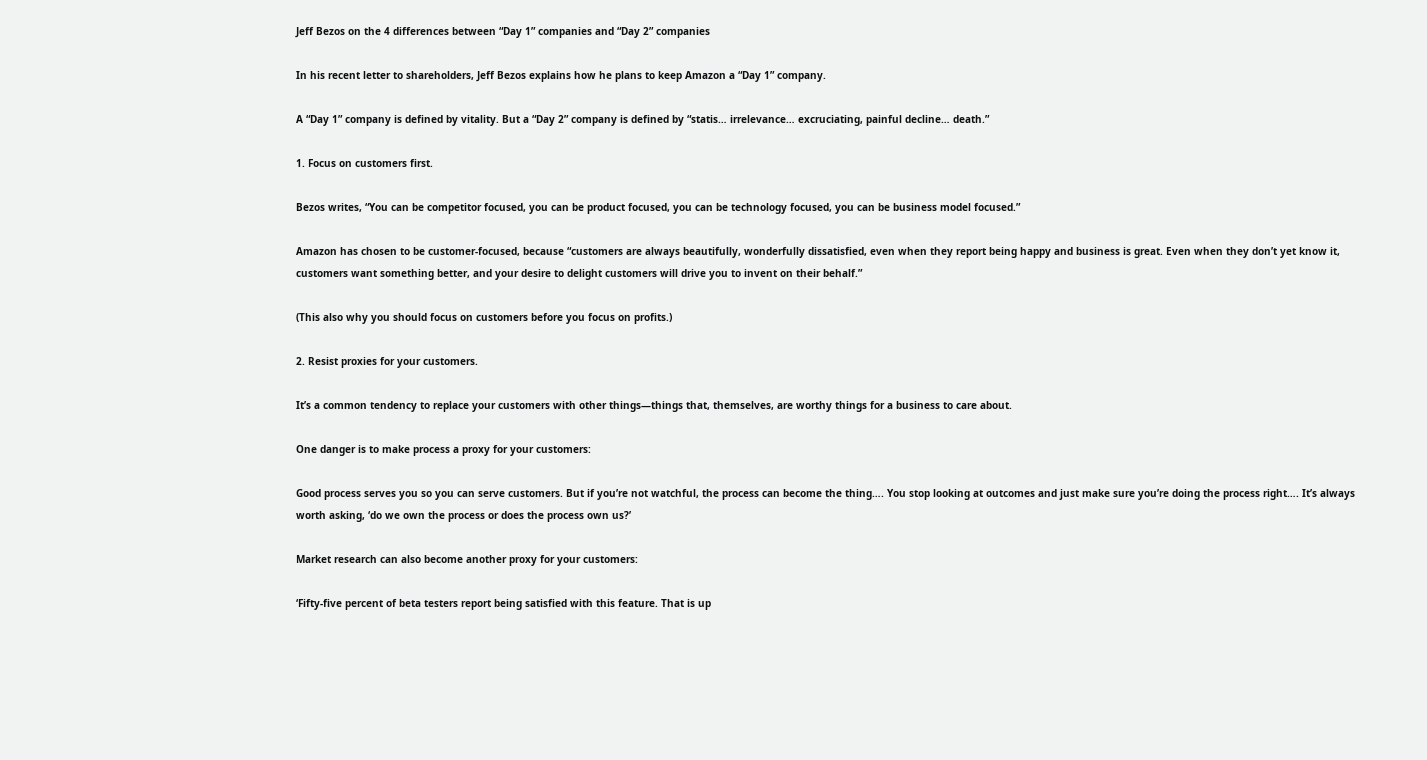Jeff Bezos on the 4 differences between “Day 1” companies and “Day 2” companies

In his recent letter to shareholders, Jeff Bezos explains how he plans to keep Amazon a “Day 1” company.

A “Day 1” company is defined by vitality. But a “Day 2” company is defined by “statis… irrelevance… excruciating, painful decline… death.”

1. Focus on customers first.

Bezos writes, “You can be competitor focused, you can be product focused, you can be technology focused, you can be business model focused.”

Amazon has chosen to be customer-focused, because “customers are always beautifully, wonderfully dissatisfied, even when they report being happy and business is great. Even when they don’t yet know it, customers want something better, and your desire to delight customers will drive you to invent on their behalf.”

(This also why you should focus on customers before you focus on profits.)

2. Resist proxies for your customers.

It’s a common tendency to replace your customers with other things—things that, themselves, are worthy things for a business to care about.

One danger is to make process a proxy for your customers:

Good process serves you so you can serve customers. But if you’re not watchful, the process can become the thing…. You stop looking at outcomes and just make sure you’re doing the process right…. It’s always worth asking, ‘do we own the process or does the process own us?’

Market research can also become another proxy for your customers:

‘Fifty-five percent of beta testers report being satisfied with this feature. That is up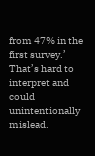from 47% in the first survey.’ That’s hard to interpret and could unintentionally mislead.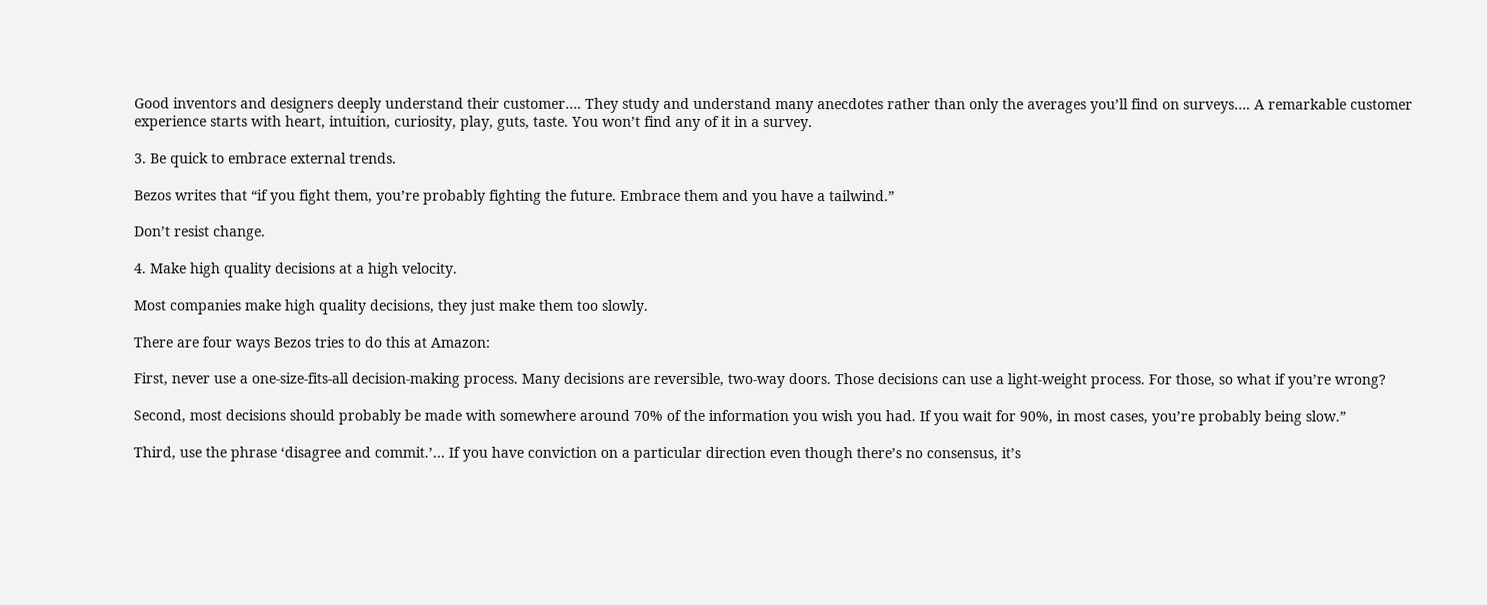Good inventors and designers deeply understand their customer…. They study and understand many anecdotes rather than only the averages you’ll find on surveys…. A remarkable customer experience starts with heart, intuition, curiosity, play, guts, taste. You won’t find any of it in a survey.

3. Be quick to embrace external trends.

Bezos writes that “if you fight them, you’re probably fighting the future. Embrace them and you have a tailwind.”

Don’t resist change.

4. Make high quality decisions at a high velocity.

Most companies make high quality decisions, they just make them too slowly.

There are four ways Bezos tries to do this at Amazon:

First, never use a one-size-fits-all decision-making process. Many decisions are reversible, two-way doors. Those decisions can use a light-weight process. For those, so what if you’re wrong?

Second, most decisions should probably be made with somewhere around 70% of the information you wish you had. If you wait for 90%, in most cases, you’re probably being slow.”

Third, use the phrase ‘disagree and commit.’… If you have conviction on a particular direction even though there’s no consensus, it’s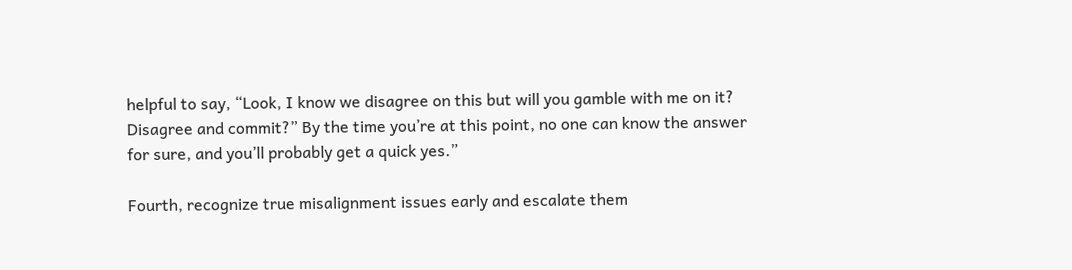helpful to say, “Look, I know we disagree on this but will you gamble with me on it? Disagree and commit?” By the time you’re at this point, no one can know the answer for sure, and you’ll probably get a quick yes.”

Fourth, recognize true misalignment issues early and escalate them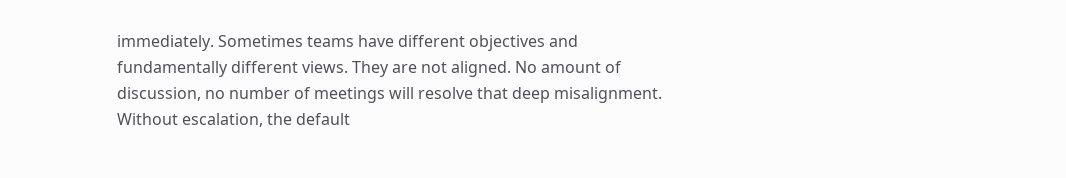immediately. Sometimes teams have different objectives and fundamentally different views. They are not aligned. No amount of discussion, no number of meetings will resolve that deep misalignment. Without escalation, the default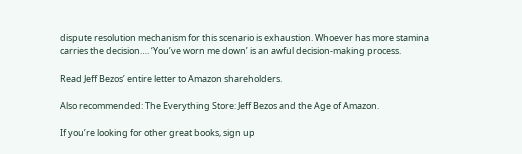dispute resolution mechanism for this scenario is exhaustion. Whoever has more stamina carries the decision…. ‘You’ve worn me down’ is an awful decision-making process.

Read Jeff Bezos’ entire letter to Amazon shareholders.

Also recommended: The Everything Store: Jeff Bezos and the Age of Amazon.

If you’re looking for other great books, sign up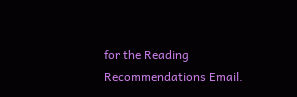for the Reading Recommendations Email.